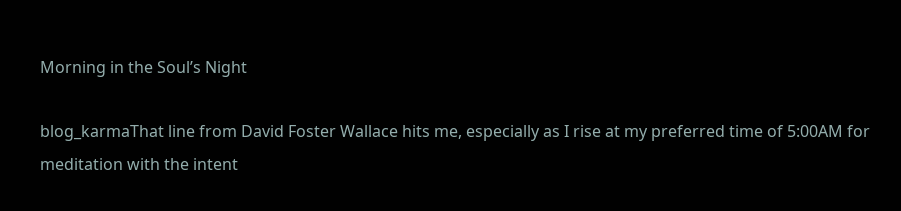Morning in the Soul’s Night

blog_karmaThat line from David Foster Wallace hits me, especially as I rise at my preferred time of 5:00AM for meditation with the intent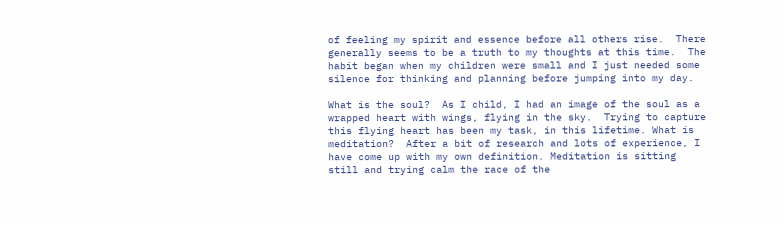of feeling my spirit and essence before all others rise.  There generally seems to be a truth to my thoughts at this time.  The habit began when my children were small and I just needed some silence for thinking and planning before jumping into my day.

What is the soul?  As I child, I had an image of the soul as a wrapped heart with wings, flying in the sky.  Trying to capture this flying heart has been my task, in this lifetime. What is meditation?  After a bit of research and lots of experience, I have come up with my own definition. Meditation is sitting still and trying calm the race of the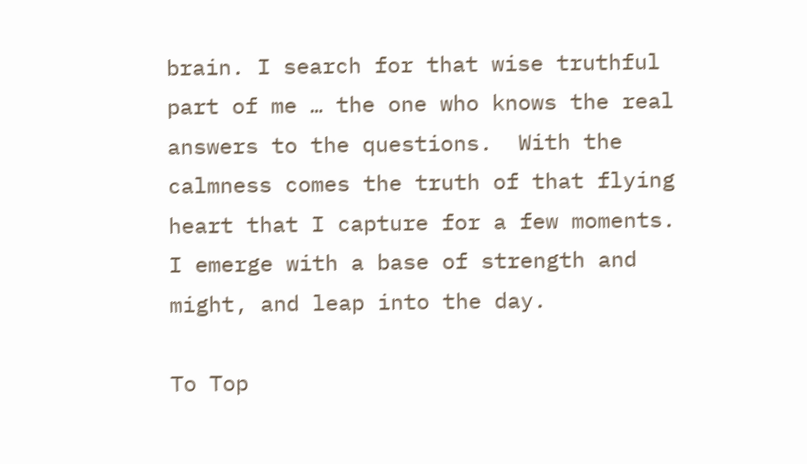brain. I search for that wise truthful part of me … the one who knows the real answers to the questions.  With the calmness comes the truth of that flying heart that I capture for a few moments. I emerge with a base of strength and might, and leap into the day.

To Top